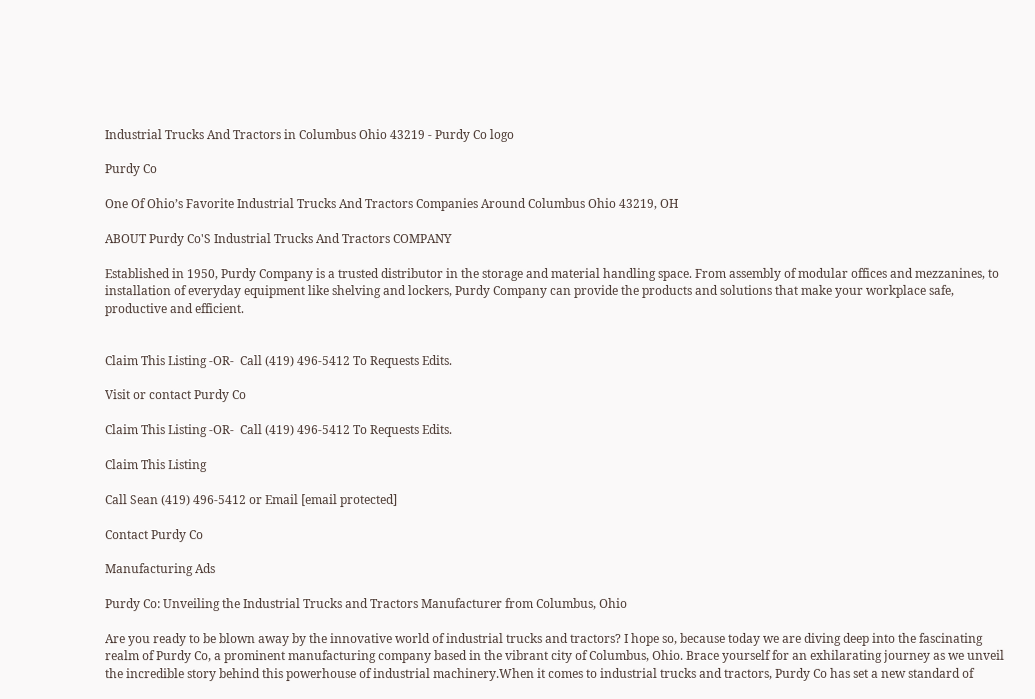Industrial Trucks And Tractors in Columbus Ohio 43219 - Purdy Co logo

Purdy Co

One Of Ohio’s Favorite Industrial Trucks And Tractors Companies Around Columbus Ohio 43219, OH

ABOUT Purdy Co'S Industrial Trucks And Tractors COMPANY

Established in 1950, Purdy Company is a trusted distributor in the storage and material handling space. From assembly of modular offices and mezzanines, to installation of everyday equipment like shelving and lockers, Purdy Company can provide the products and solutions that make your workplace safe, productive and efficient.


Claim This Listing -OR-  Call (419) 496-5412 To Requests Edits.

Visit or contact Purdy Co

Claim This Listing -OR-  Call (419) 496-5412 To Requests Edits.

Claim This Listing

Call Sean (419) 496-5412 or Email [email protected]

Contact Purdy Co

Manufacturing Ads

Purdy Co: Unveiling the Industrial Trucks and Tractors Manufacturer from Columbus, Ohio

Are you ready to be blown away by the innovative world of industrial trucks and tractors? I hope so, because today we are diving deep into the fascinating realm of Purdy Co, a prominent manufacturing company based in the vibrant city of Columbus, Ohio. Brace yourself for an exhilarating journey as we unveil the incredible story behind this powerhouse of industrial machinery.When it comes to industrial trucks and tractors, Purdy Co has set a new standard of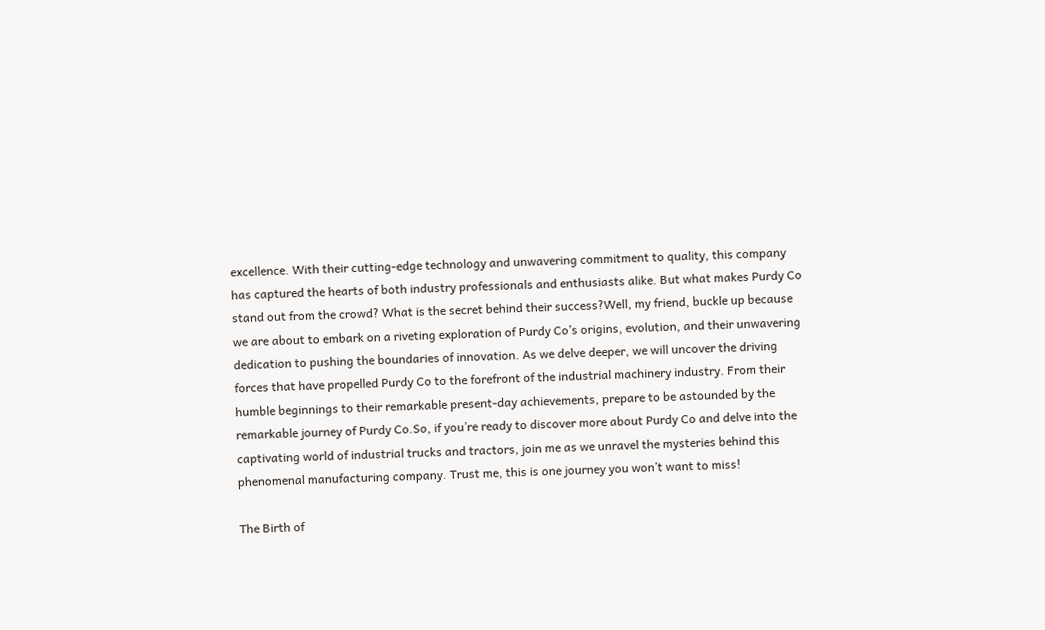excellence. With their cutting-edge technology and unwavering commitment to quality, this company has captured the hearts of both industry professionals and enthusiasts alike. But what makes Purdy Co stand out from the crowd? What is the secret behind their success?Well, my friend, buckle up because we are about to embark on a riveting exploration of Purdy Co’s origins, evolution, and their unwavering dedication to pushing the boundaries of innovation. As we delve deeper, we will uncover the driving forces that have propelled Purdy Co to the forefront of the industrial machinery industry. From their humble beginnings to their remarkable present-day achievements, prepare to be astounded by the remarkable journey of Purdy Co.So, if you’re ready to discover more about Purdy Co and delve into the captivating world of industrial trucks and tractors, join me as we unravel the mysteries behind this phenomenal manufacturing company. Trust me, this is one journey you won’t want to miss!

The Birth of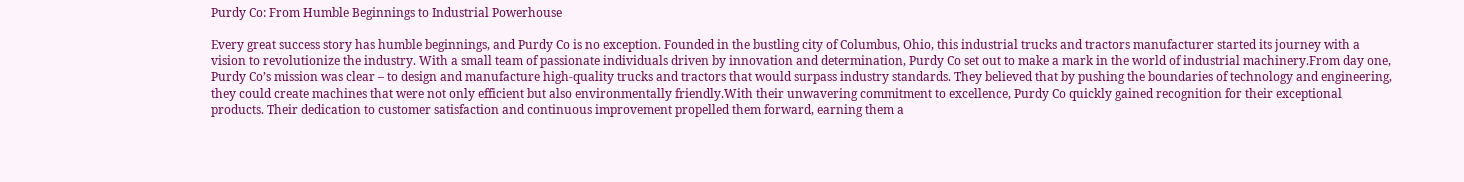Purdy Co: From Humble Beginnings to Industrial Powerhouse

Every great success story has humble beginnings, and Purdy Co is no exception. Founded in the bustling city of Columbus, Ohio, this industrial trucks and tractors manufacturer started its journey with a vision to revolutionize the industry. With a small team of passionate individuals driven by innovation and determination, Purdy Co set out to make a mark in the world of industrial machinery.From day one, Purdy Co’s mission was clear – to design and manufacture high-quality trucks and tractors that would surpass industry standards. They believed that by pushing the boundaries of technology and engineering, they could create machines that were not only efficient but also environmentally friendly.With their unwavering commitment to excellence, Purdy Co quickly gained recognition for their exceptional products. Their dedication to customer satisfaction and continuous improvement propelled them forward, earning them a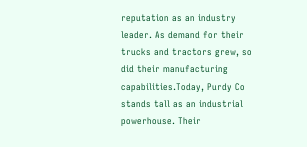reputation as an industry leader. As demand for their trucks and tractors grew, so did their manufacturing capabilities.Today, Purdy Co stands tall as an industrial powerhouse. Their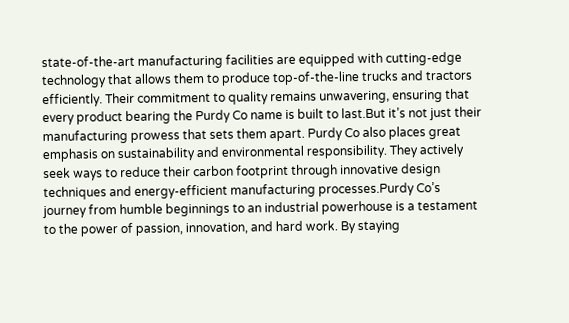state-of-the-art manufacturing facilities are equipped with cutting-edge technology that allows them to produce top-of-the-line trucks and tractors efficiently. Their commitment to quality remains unwavering, ensuring that every product bearing the Purdy Co name is built to last.But it’s not just their manufacturing prowess that sets them apart. Purdy Co also places great emphasis on sustainability and environmental responsibility. They actively seek ways to reduce their carbon footprint through innovative design techniques and energy-efficient manufacturing processes.Purdy Co’s journey from humble beginnings to an industrial powerhouse is a testament to the power of passion, innovation, and hard work. By staying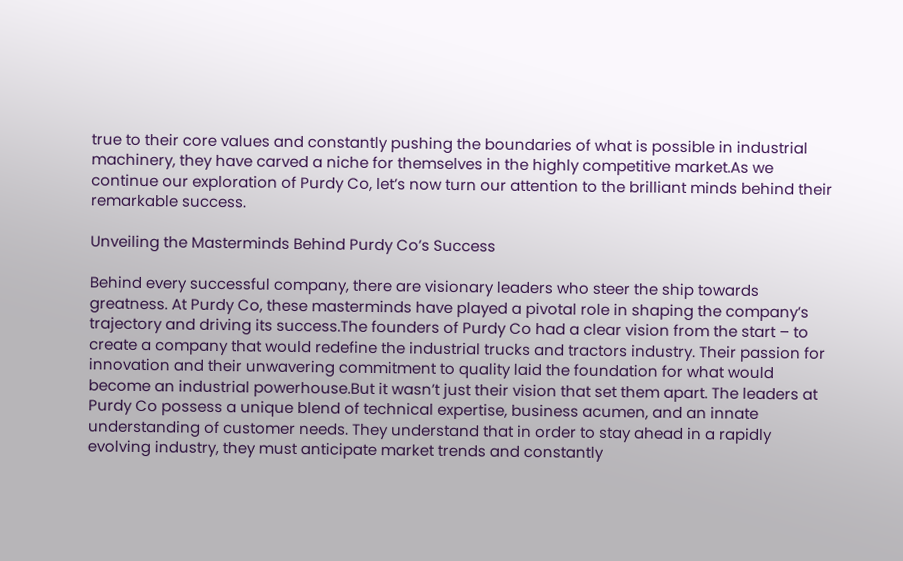true to their core values and constantly pushing the boundaries of what is possible in industrial machinery, they have carved a niche for themselves in the highly competitive market.As we continue our exploration of Purdy Co, let’s now turn our attention to the brilliant minds behind their remarkable success.

Unveiling the Masterminds Behind Purdy Co’s Success

Behind every successful company, there are visionary leaders who steer the ship towards greatness. At Purdy Co, these masterminds have played a pivotal role in shaping the company’s trajectory and driving its success.The founders of Purdy Co had a clear vision from the start – to create a company that would redefine the industrial trucks and tractors industry. Their passion for innovation and their unwavering commitment to quality laid the foundation for what would become an industrial powerhouse.But it wasn’t just their vision that set them apart. The leaders at Purdy Co possess a unique blend of technical expertise, business acumen, and an innate understanding of customer needs. They understand that in order to stay ahead in a rapidly evolving industry, they must anticipate market trends and constantly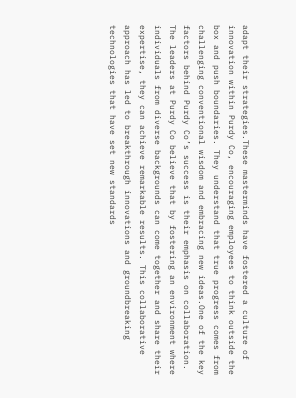adapt their strategies.These masterminds have fostered a culture of innovation within Purdy Co, encouraging employees to think outside the box and push boundaries. They understand that true progress comes from challenging conventional wisdom and embracing new ideas.One of the key factors behind Purdy Co’s success is their emphasis on collaboration. The leaders at Purdy Co believe that by fostering an environment where individuals from diverse backgrounds can come together and share their expertise, they can achieve remarkable results. This collaborative approach has led to breakthrough innovations and groundbreaking technologies that have set new standards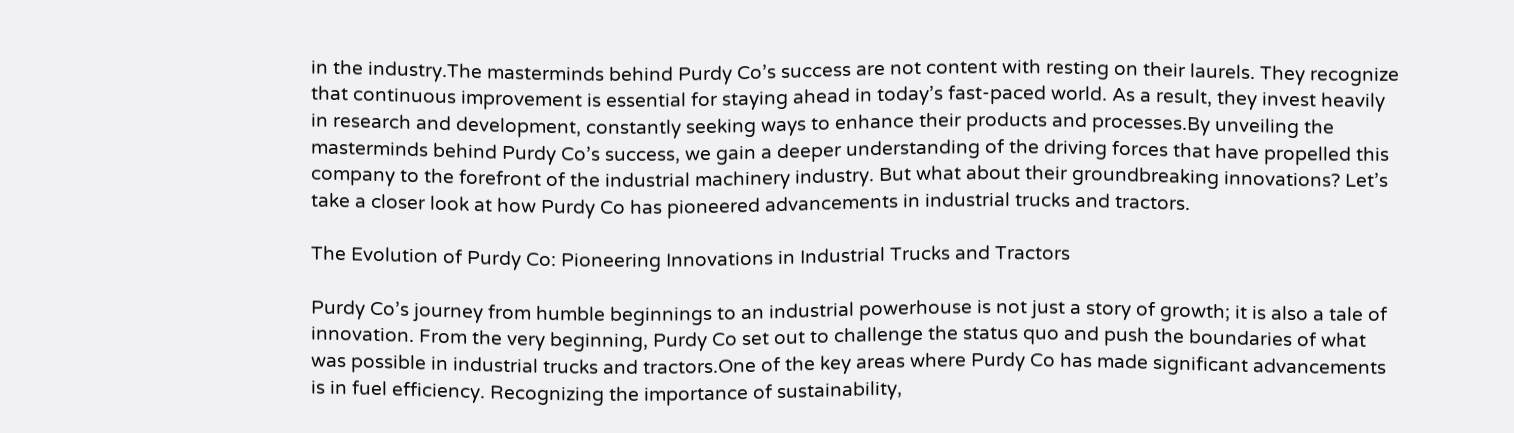in the industry.The masterminds behind Purdy Co’s success are not content with resting on their laurels. They recognize that continuous improvement is essential for staying ahead in today’s fast-paced world. As a result, they invest heavily in research and development, constantly seeking ways to enhance their products and processes.By unveiling the masterminds behind Purdy Co’s success, we gain a deeper understanding of the driving forces that have propelled this company to the forefront of the industrial machinery industry. But what about their groundbreaking innovations? Let’s take a closer look at how Purdy Co has pioneered advancements in industrial trucks and tractors.

The Evolution of Purdy Co: Pioneering Innovations in Industrial Trucks and Tractors

Purdy Co’s journey from humble beginnings to an industrial powerhouse is not just a story of growth; it is also a tale of innovation. From the very beginning, Purdy Co set out to challenge the status quo and push the boundaries of what was possible in industrial trucks and tractors.One of the key areas where Purdy Co has made significant advancements is in fuel efficiency. Recognizing the importance of sustainability,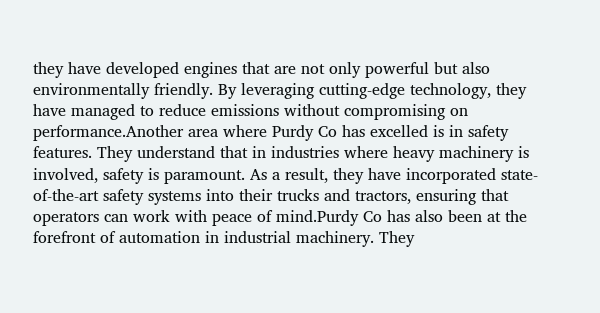they have developed engines that are not only powerful but also environmentally friendly. By leveraging cutting-edge technology, they have managed to reduce emissions without compromising on performance.Another area where Purdy Co has excelled is in safety features. They understand that in industries where heavy machinery is involved, safety is paramount. As a result, they have incorporated state-of-the-art safety systems into their trucks and tractors, ensuring that operators can work with peace of mind.Purdy Co has also been at the forefront of automation in industrial machinery. They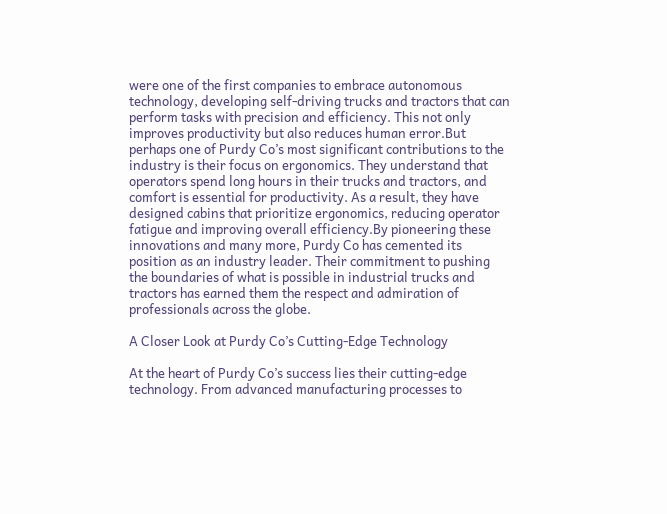were one of the first companies to embrace autonomous technology, developing self-driving trucks and tractors that can perform tasks with precision and efficiency. This not only improves productivity but also reduces human error.But perhaps one of Purdy Co’s most significant contributions to the industry is their focus on ergonomics. They understand that operators spend long hours in their trucks and tractors, and comfort is essential for productivity. As a result, they have designed cabins that prioritize ergonomics, reducing operator fatigue and improving overall efficiency.By pioneering these innovations and many more, Purdy Co has cemented its position as an industry leader. Their commitment to pushing the boundaries of what is possible in industrial trucks and tractors has earned them the respect and admiration of professionals across the globe.

A Closer Look at Purdy Co’s Cutting-Edge Technology

At the heart of Purdy Co’s success lies their cutting-edge technology. From advanced manufacturing processes to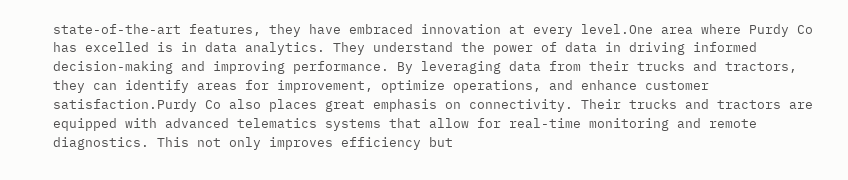state-of-the-art features, they have embraced innovation at every level.One area where Purdy Co has excelled is in data analytics. They understand the power of data in driving informed decision-making and improving performance. By leveraging data from their trucks and tractors, they can identify areas for improvement, optimize operations, and enhance customer satisfaction.Purdy Co also places great emphasis on connectivity. Their trucks and tractors are equipped with advanced telematics systems that allow for real-time monitoring and remote diagnostics. This not only improves efficiency but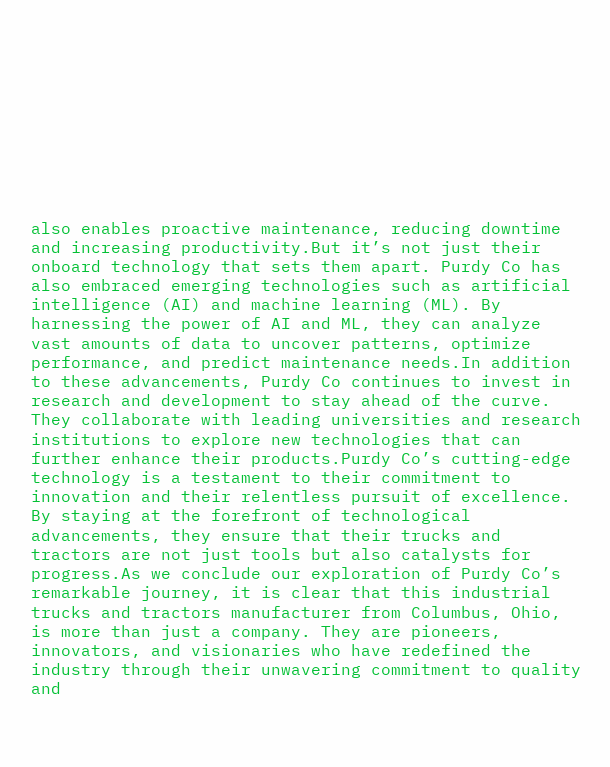also enables proactive maintenance, reducing downtime and increasing productivity.But it’s not just their onboard technology that sets them apart. Purdy Co has also embraced emerging technologies such as artificial intelligence (AI) and machine learning (ML). By harnessing the power of AI and ML, they can analyze vast amounts of data to uncover patterns, optimize performance, and predict maintenance needs.In addition to these advancements, Purdy Co continues to invest in research and development to stay ahead of the curve. They collaborate with leading universities and research institutions to explore new technologies that can further enhance their products.Purdy Co’s cutting-edge technology is a testament to their commitment to innovation and their relentless pursuit of excellence. By staying at the forefront of technological advancements, they ensure that their trucks and tractors are not just tools but also catalysts for progress.As we conclude our exploration of Purdy Co’s remarkable journey, it is clear that this industrial trucks and tractors manufacturer from Columbus, Ohio, is more than just a company. They are pioneers, innovators, and visionaries who have redefined the industry through their unwavering commitment to quality and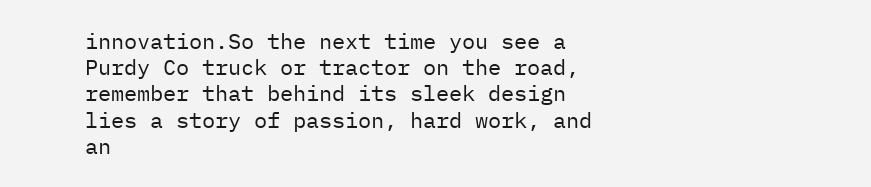innovation.So the next time you see a Purdy Co truck or tractor on the road, remember that behind its sleek design lies a story of passion, hard work, and an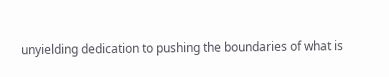unyielding dedication to pushing the boundaries of what is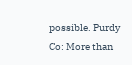possible. Purdy Co: More than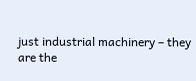just industrial machinery – they are the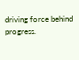driving force behind progress.